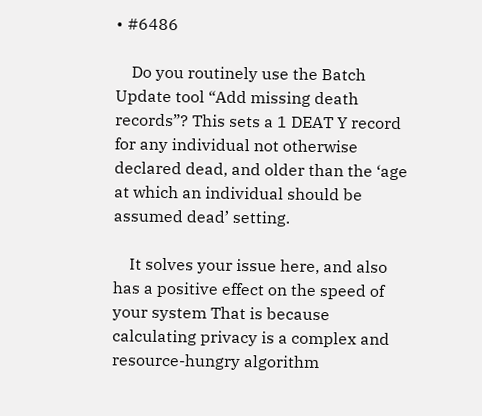• #6486

    Do you routinely use the Batch Update tool “Add missing death records”? This sets a 1 DEAT Y record for any individual not otherwise declared dead, and older than the ‘age at which an individual should be assumed dead’ setting.

    It solves your issue here, and also has a positive effect on the speed of your system That is because calculating privacy is a complex and resource-hungry algorithm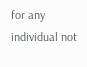for any individual not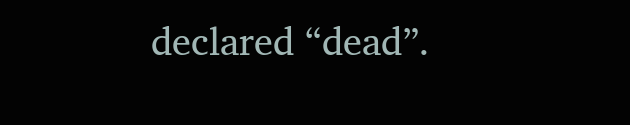declared “dead”.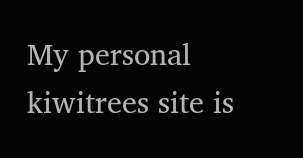My personal kiwitrees site is